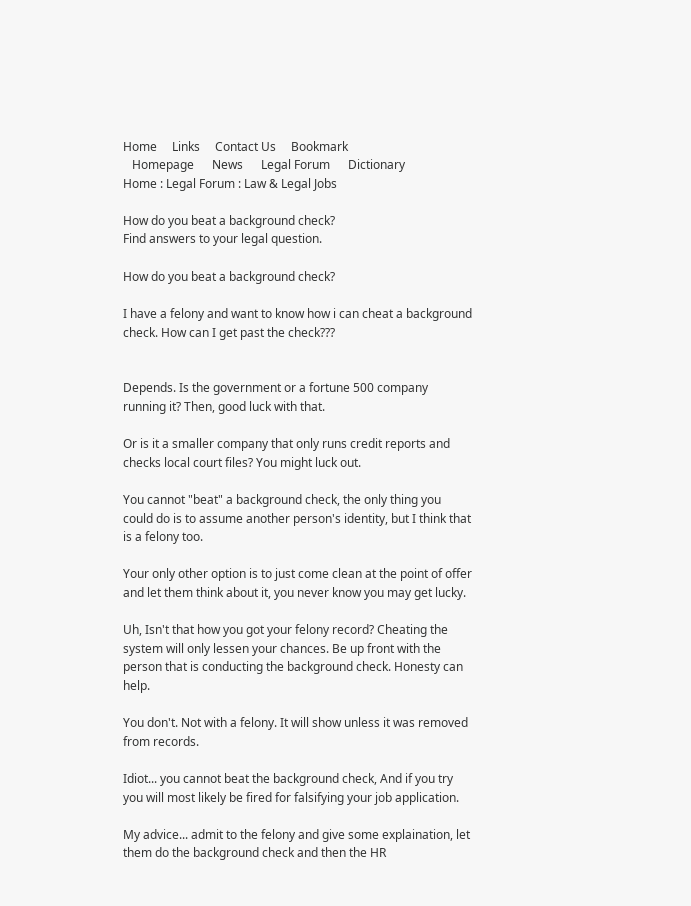Home     Links     Contact Us     Bookmark
   Homepage      News      Legal Forum      Dictionary
Home : Legal Forum : Law & Legal Jobs

How do you beat a background check?
Find answers to your legal question.

How do you beat a background check?

I have a felony and want to know how i can cheat a background check. How can I get past the check???


Depends. Is the government or a fortune 500 company running it? Then, good luck with that.

Or is it a smaller company that only runs credit reports and checks local court files? You might luck out.

You cannot "beat" a background check, the only thing you could do is to assume another person's identity, but I think that is a felony too.

Your only other option is to just come clean at the point of offer and let them think about it, you never know you may get lucky.

Uh, Isn't that how you got your felony record? Cheating the system will only lessen your chances. Be up front with the person that is conducting the background check. Honesty can help.

You don't. Not with a felony. It will show unless it was removed from records.

Idiot... you cannot beat the background check, And if you try you will most likely be fired for falsifying your job application.

My advice... admit to the felony and give some explaination, let them do the background check and then the HR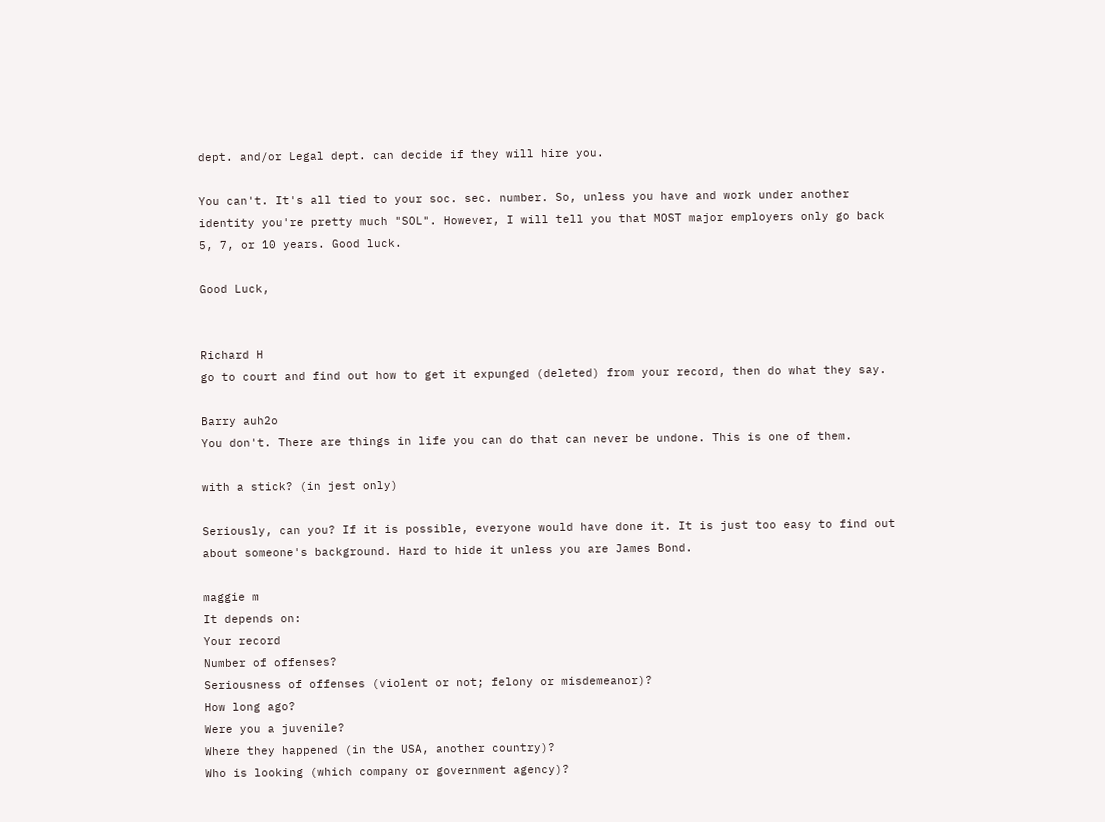dept. and/or Legal dept. can decide if they will hire you.

You can't. It's all tied to your soc. sec. number. So, unless you have and work under another identity you're pretty much "SOL". However, I will tell you that MOST major employers only go back 5, 7, or 10 years. Good luck.

Good Luck,


Richard H
go to court and find out how to get it expunged (deleted) from your record, then do what they say.

Barry auh2o
You don't. There are things in life you can do that can never be undone. This is one of them.

with a stick? (in jest only)

Seriously, can you? If it is possible, everyone would have done it. It is just too easy to find out about someone's background. Hard to hide it unless you are James Bond.

maggie m
It depends on:
Your record
Number of offenses?
Seriousness of offenses (violent or not; felony or misdemeanor)?
How long ago?
Were you a juvenile?
Where they happened (in the USA, another country)?
Who is looking (which company or government agency)?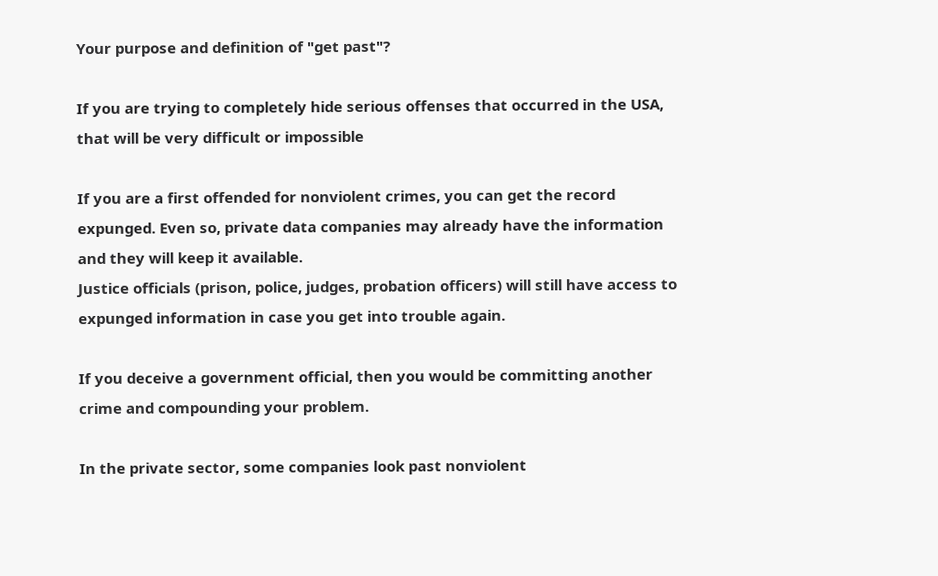Your purpose and definition of "get past"?

If you are trying to completely hide serious offenses that occurred in the USA, that will be very difficult or impossible

If you are a first offended for nonviolent crimes, you can get the record expunged. Even so, private data companies may already have the information and they will keep it available.
Justice officials (prison, police, judges, probation officers) will still have access to expunged information in case you get into trouble again.

If you deceive a government official, then you would be committing another crime and compounding your problem.

In the private sector, some companies look past nonviolent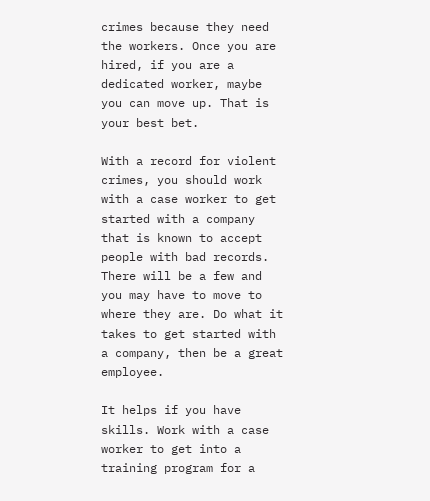crimes because they need the workers. Once you are hired, if you are a dedicated worker, maybe you can move up. That is your best bet.

With a record for violent crimes, you should work with a case worker to get started with a company that is known to accept people with bad records. There will be a few and you may have to move to where they are. Do what it takes to get started with a company, then be a great employee.

It helps if you have skills. Work with a case worker to get into a training program for a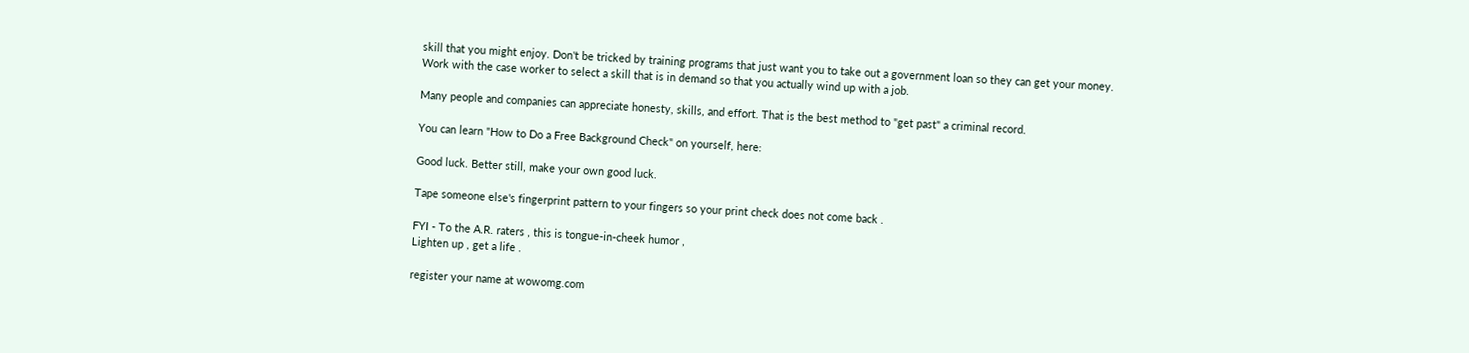skill that you might enjoy. Don't be tricked by training programs that just want you to take out a government loan so they can get your money. Work with the case worker to select a skill that is in demand so that you actually wind up with a job.

Many people and companies can appreciate honesty, skills, and effort. That is the best method to "get past" a criminal record.

You can learn "How to Do a Free Background Check" on yourself, here:

Good luck. Better still, make your own good luck.

Tape someone else's fingerprint pattern to your fingers so your print check does not come back .

FYI - To the A.R. raters , this is tongue-in-cheek humor ,
Lighten up , get a life .

register your name at wowomg.com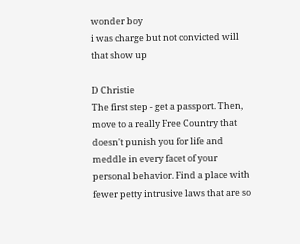wonder boy
i was charge but not convicted will that show up

D Christie
The first step - get a passport. Then, move to a really Free Country that doesn't punish you for life and meddle in every facet of your personal behavior. Find a place with fewer petty intrusive laws that are so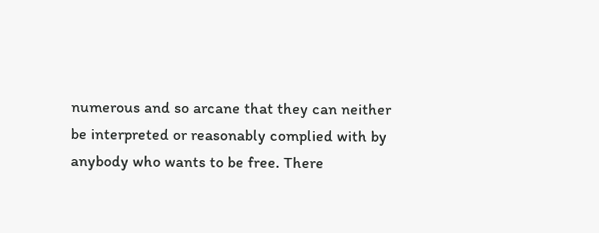numerous and so arcane that they can neither be interpreted or reasonably complied with by anybody who wants to be free. There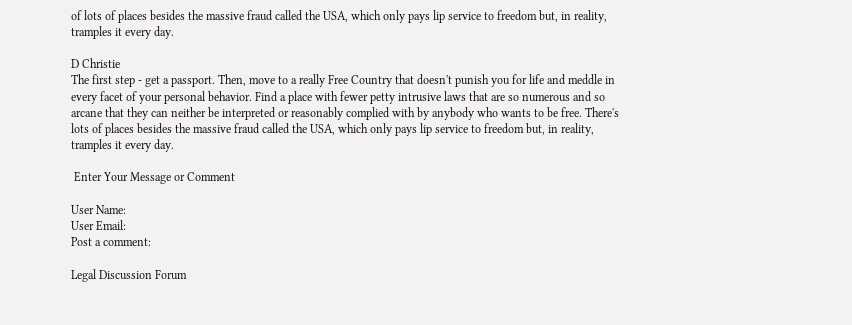of lots of places besides the massive fraud called the USA, which only pays lip service to freedom but, in reality, tramples it every day.

D Christie
The first step - get a passport. Then, move to a really Free Country that doesn't punish you for life and meddle in every facet of your personal behavior. Find a place with fewer petty intrusive laws that are so numerous and so arcane that they can neither be interpreted or reasonably complied with by anybody who wants to be free. There's lots of places besides the massive fraud called the USA, which only pays lip service to freedom but, in reality, tramples it every day.

 Enter Your Message or Comment

User Name:
User Email:
Post a comment:

Legal Discussion Forum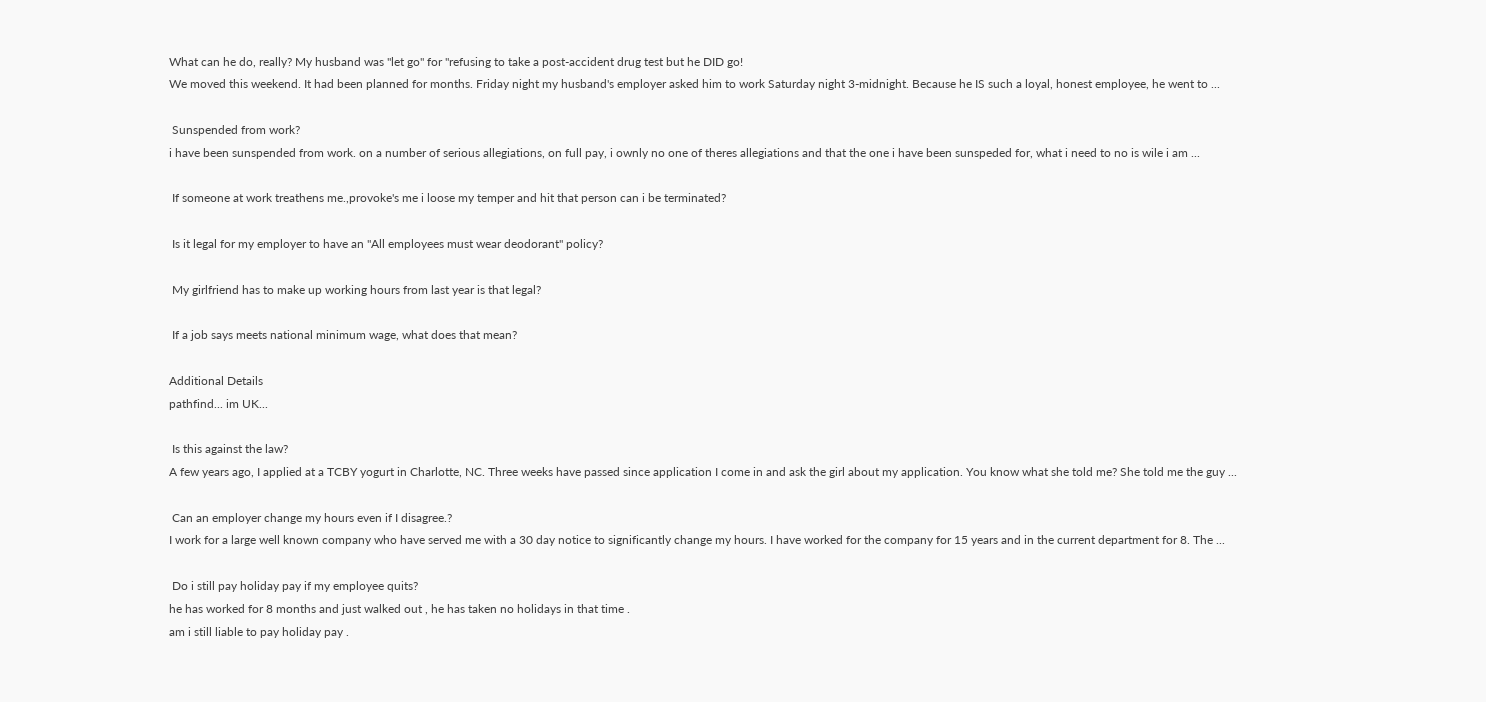What can he do, really? My husband was "let go" for "refusing to take a post-accident drug test but he DID go!
We moved this weekend. It had been planned for months. Friday night my husband's employer asked him to work Saturday night 3-midnight. Because he IS such a loyal, honest employee, he went to ...

 Sunspended from work?
i have been sunspended from work. on a number of serious allegiations, on full pay, i ownly no one of theres allegiations and that the one i have been sunspeded for, what i need to no is wile i am ...

 If someone at work treathens me.,provoke's me i loose my temper and hit that person can i be terminated?

 Is it legal for my employer to have an "All employees must wear deodorant" policy?

 My girlfriend has to make up working hours from last year is that legal?

 If a job says meets national minimum wage, what does that mean?

Additional Details
pathfind... im UK...

 Is this against the law?
A few years ago, I applied at a TCBY yogurt in Charlotte, NC. Three weeks have passed since application I come in and ask the girl about my application. You know what she told me? She told me the guy ...

 Can an employer change my hours even if I disagree.?
I work for a large well known company who have served me with a 30 day notice to significantly change my hours. I have worked for the company for 15 years and in the current department for 8. The ...

 Do i still pay holiday pay if my employee quits?
he has worked for 8 months and just walked out , he has taken no holidays in that time .
am i still liable to pay holiday pay .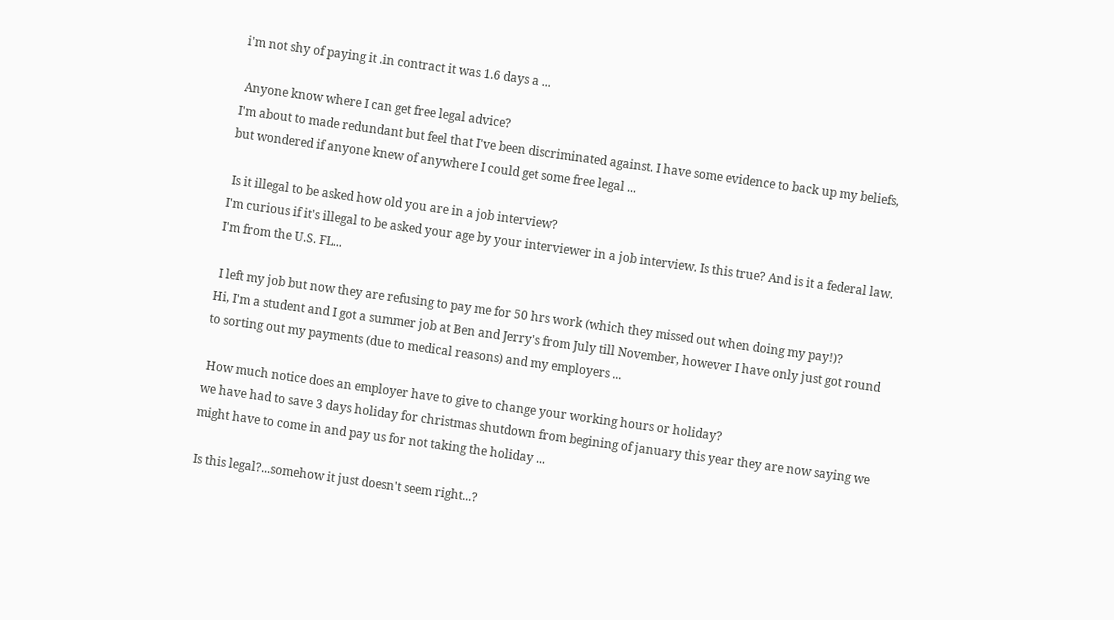i'm not shy of paying it .in contract it was 1.6 days a ...

 Anyone know where I can get free legal advice?
I'm about to made redundant but feel that I've been discriminated against. I have some evidence to back up my beliefs, but wondered if anyone knew of anywhere I could get some free legal ...

 Is it illegal to be asked how old you are in a job interview?
I'm curious if it's illegal to be asked your age by your interviewer in a job interview. Is this true? And is it a federal law. I'm from the U.S. FL...

 I left my job but now they are refusing to pay me for 50 hrs work (which they missed out when doing my pay!)?
Hi, I'm a student and I got a summer job at Ben and Jerry's from July till November, however I have only just got round to sorting out my payments (due to medical reasons) and my employers ...

 How much notice does an employer have to give to change your working hours or holiday?
we have had to save 3 days holiday for christmas shutdown from begining of january this year they are now saying we might have to come in and pay us for not taking the holiday ...

 Is this legal?...somehow it just doesn't seem right...?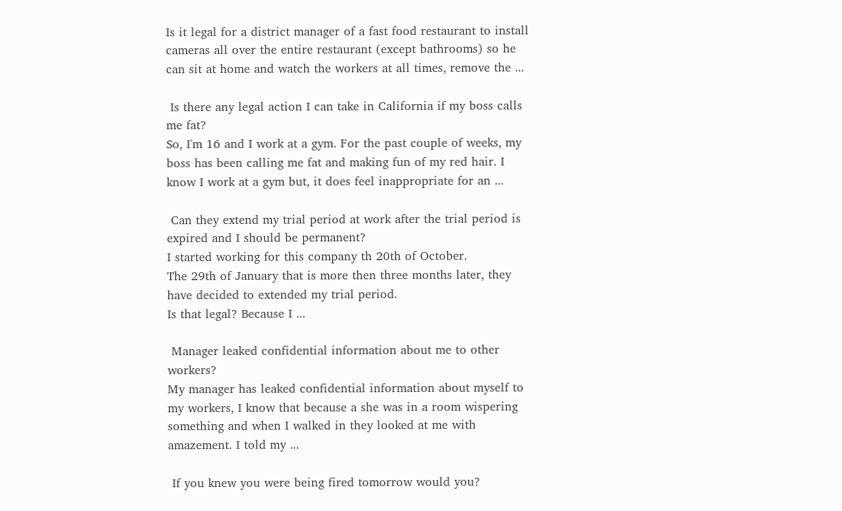Is it legal for a district manager of a fast food restaurant to install cameras all over the entire restaurant (except bathrooms) so he can sit at home and watch the workers at all times, remove the ...

 Is there any legal action I can take in California if my boss calls me fat?
So, I'm 16 and I work at a gym. For the past couple of weeks, my boss has been calling me fat and making fun of my red hair. I know I work at a gym but, it does feel inappropriate for an ...

 Can they extend my trial period at work after the trial period is expired and I should be permanent?
I started working for this company th 20th of October.
The 29th of January that is more then three months later, they have decided to extended my trial period.
Is that legal? Because I ...

 Manager leaked confidential information about me to other workers?
My manager has leaked confidential information about myself to my workers, I know that because a she was in a room wispering something and when I walked in they looked at me with amazement. I told my ...

 If you knew you were being fired tomorrow would you?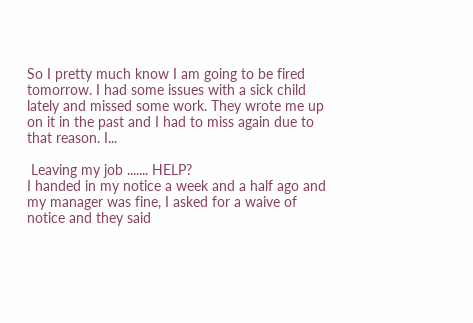So I pretty much know I am going to be fired tomorrow. I had some issues with a sick child lately and missed some work. They wrote me up on it in the past and I had to miss again due to that reason. I...

 Leaving my job ....... HELP?
I handed in my notice a week and a half ago and my manager was fine, I asked for a waive of notice and they said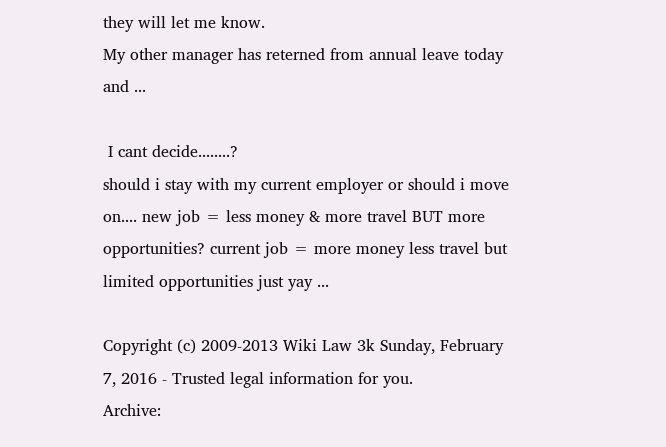they will let me know.
My other manager has reterned from annual leave today and ...

 I cant decide........?
should i stay with my current employer or should i move on.... new job = less money & more travel BUT more opportunities? current job = more money less travel but limited opportunities just yay ...

Copyright (c) 2009-2013 Wiki Law 3k Sunday, February 7, 2016 - Trusted legal information for you.
Archive: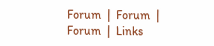Forum  |  Forum  |  Forum  |  Links